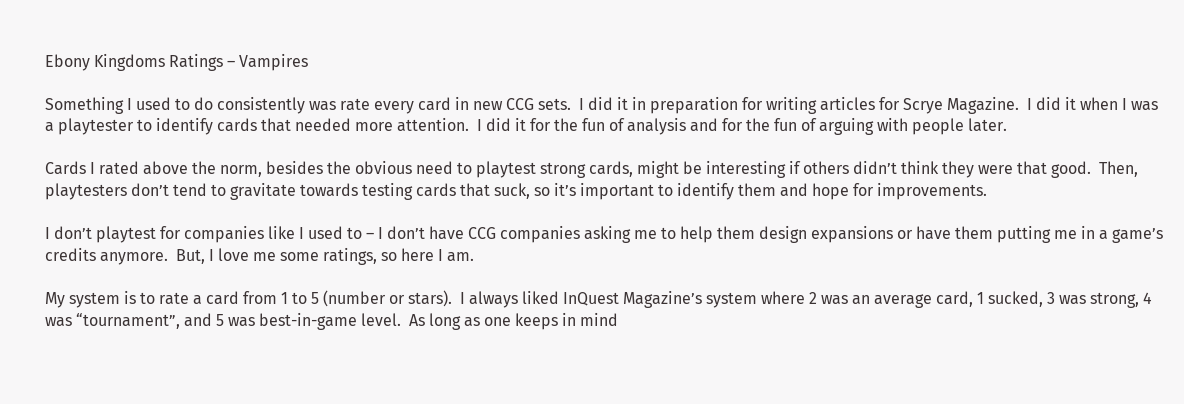Ebony Kingdoms Ratings – Vampires

Something I used to do consistently was rate every card in new CCG sets.  I did it in preparation for writing articles for Scrye Magazine.  I did it when I was a playtester to identify cards that needed more attention.  I did it for the fun of analysis and for the fun of arguing with people later.

Cards I rated above the norm, besides the obvious need to playtest strong cards, might be interesting if others didn’t think they were that good.  Then, playtesters don’t tend to gravitate towards testing cards that suck, so it’s important to identify them and hope for improvements.

I don’t playtest for companies like I used to – I don’t have CCG companies asking me to help them design expansions or have them putting me in a game’s credits anymore.  But, I love me some ratings, so here I am.

My system is to rate a card from 1 to 5 (number or stars).  I always liked InQuest Magazine’s system where 2 was an average card, 1 sucked, 3 was strong, 4 was “tournament”, and 5 was best-in-game level.  As long as one keeps in mind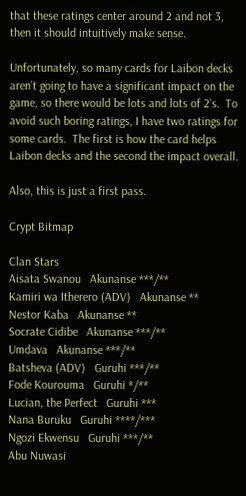that these ratings center around 2 and not 3, then it should intuitively make sense.

Unfortunately, so many cards for Laibon decks aren’t going to have a significant impact on the game, so there would be lots and lots of 2’s.  To avoid such boring ratings, I have two ratings for some cards.  The first is how the card helps Laibon decks and the second the impact overall.

Also, this is just a first pass.

Crypt Bitmap

Clan Stars
Aisata Swanou   Akunanse ***/**
Kamiri wa Itherero (ADV)   Akunanse **
Nestor Kaba   Akunanse **
Socrate Cidibe   Akunanse ***/**
Umdava   Akunanse ***/**
Batsheva (ADV)   Guruhi ***/**
Fode Kourouma   Guruhi */**
Lucian, the Perfect   Guruhi ***
Nana Buruku   Guruhi ****/***
Ngozi Ekwensu   Guruhi ***/**
Abu Nuwasi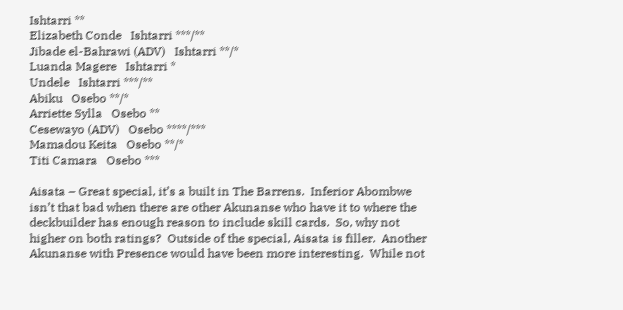Ishtarri **
Elizabeth Conde   Ishtarri ***/**
Jibade el-Bahrawi (ADV)   Ishtarri **/*
Luanda Magere   Ishtarri *
Undele   Ishtarri ***/**
Abiku   Osebo **/*
Arriette Sylla   Osebo **
Cesewayo (ADV)   Osebo ****/***
Mamadou Keita   Osebo **/*
Titi Camara   Osebo ***

Aisata – Great special, it’s a built in The Barrens.  Inferior Abombwe isn’t that bad when there are other Akunanse who have it to where the deckbuilder has enough reason to include skill cards.  So, why not higher on both ratings?  Outside of the special, Aisata is filler.  Another Akunanse with Presence would have been more interesting.  While not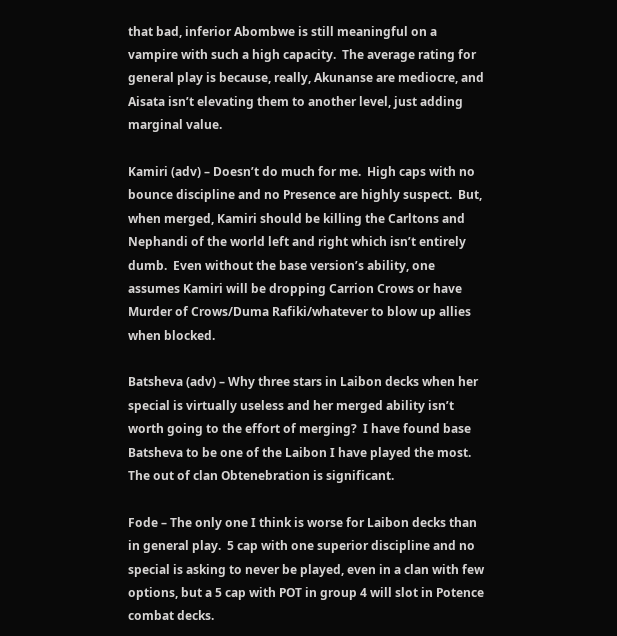that bad, inferior Abombwe is still meaningful on a vampire with such a high capacity.  The average rating for general play is because, really, Akunanse are mediocre, and Aisata isn’t elevating them to another level, just adding marginal value.

Kamiri (adv) – Doesn’t do much for me.  High caps with no bounce discipline and no Presence are highly suspect.  But, when merged, Kamiri should be killing the Carltons and Nephandi of the world left and right which isn’t entirely dumb.  Even without the base version’s ability, one assumes Kamiri will be dropping Carrion Crows or have Murder of Crows/Duma Rafiki/whatever to blow up allies when blocked.

Batsheva (adv) – Why three stars in Laibon decks when her special is virtually useless and her merged ability isn’t worth going to the effort of merging?  I have found base Batsheva to be one of the Laibon I have played the most.  The out of clan Obtenebration is significant.

Fode – The only one I think is worse for Laibon decks than in general play.  5 cap with one superior discipline and no special is asking to never be played, even in a clan with few options, but a 5 cap with POT in group 4 will slot in Potence combat decks.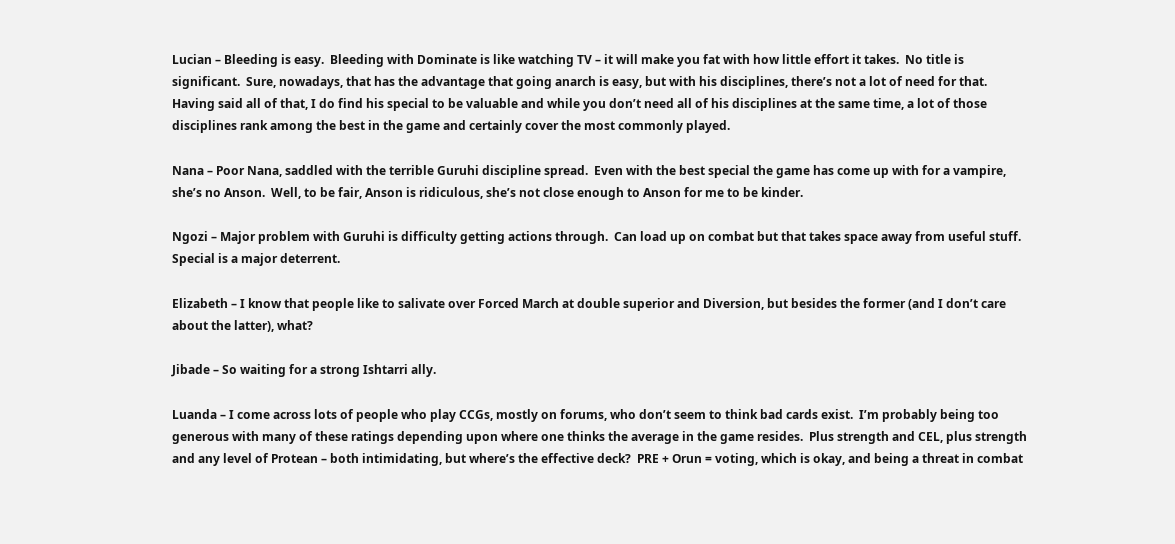Lucian – Bleeding is easy.  Bleeding with Dominate is like watching TV – it will make you fat with how little effort it takes.  No title is significant.  Sure, nowadays, that has the advantage that going anarch is easy, but with his disciplines, there’s not a lot of need for that.  Having said all of that, I do find his special to be valuable and while you don’t need all of his disciplines at the same time, a lot of those disciplines rank among the best in the game and certainly cover the most commonly played.

Nana – Poor Nana, saddled with the terrible Guruhi discipline spread.  Even with the best special the game has come up with for a vampire, she’s no Anson.  Well, to be fair, Anson is ridiculous, she’s not close enough to Anson for me to be kinder.

Ngozi – Major problem with Guruhi is difficulty getting actions through.  Can load up on combat but that takes space away from useful stuff.  Special is a major deterrent.

Elizabeth – I know that people like to salivate over Forced March at double superior and Diversion, but besides the former (and I don’t care about the latter), what?

Jibade – So waiting for a strong Ishtarri ally.

Luanda – I come across lots of people who play CCGs, mostly on forums, who don’t seem to think bad cards exist.  I’m probably being too generous with many of these ratings depending upon where one thinks the average in the game resides.  Plus strength and CEL, plus strength and any level of Protean – both intimidating, but where’s the effective deck?  PRE + Orun = voting, which is okay, and being a threat in combat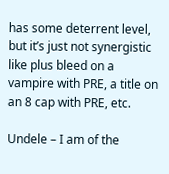has some deterrent level, but it’s just not synergistic like plus bleed on a vampire with PRE, a title on an 8 cap with PRE, etc.

Undele – I am of the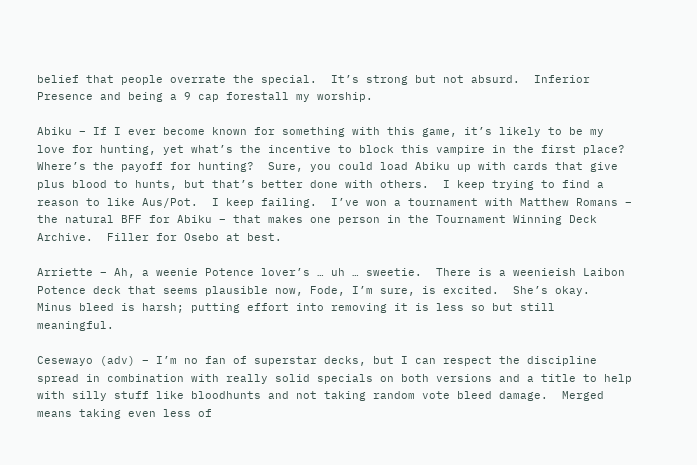belief that people overrate the special.  It’s strong but not absurd.  Inferior Presence and being a 9 cap forestall my worship.

Abiku – If I ever become known for something with this game, it’s likely to be my love for hunting, yet what’s the incentive to block this vampire in the first place?  Where’s the payoff for hunting?  Sure, you could load Abiku up with cards that give plus blood to hunts, but that’s better done with others.  I keep trying to find a reason to like Aus/Pot.  I keep failing.  I’ve won a tournament with Matthew Romans – the natural BFF for Abiku – that makes one person in the Tournament Winning Deck Archive.  Filler for Osebo at best.

Arriette – Ah, a weenie Potence lover’s … uh … sweetie.  There is a weenieish Laibon Potence deck that seems plausible now, Fode, I’m sure, is excited.  She’s okay.  Minus bleed is harsh; putting effort into removing it is less so but still meaningful.

Cesewayo (adv) – I’m no fan of superstar decks, but I can respect the discipline spread in combination with really solid specials on both versions and a title to help with silly stuff like bloodhunts and not taking random vote bleed damage.  Merged means taking even less of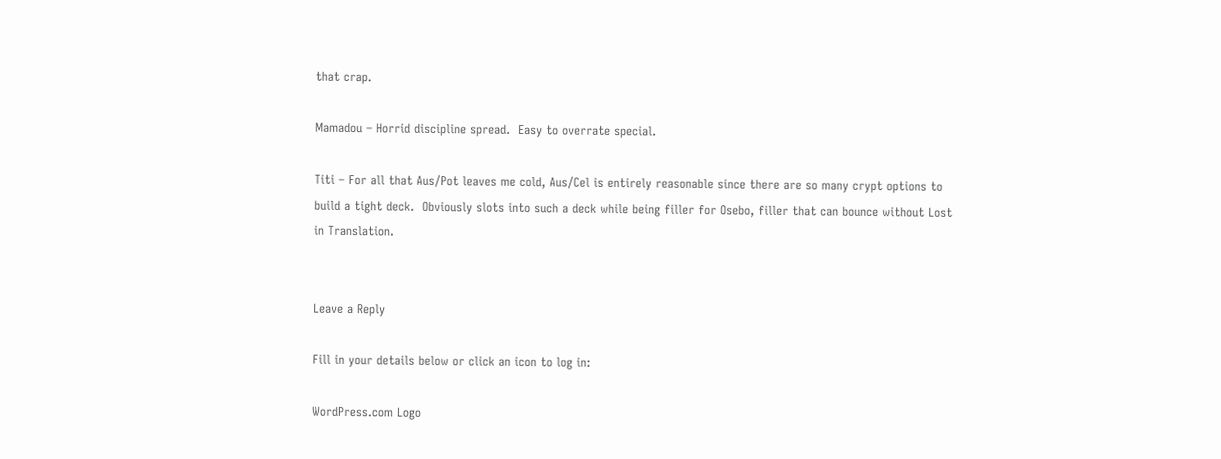that crap.

Mamadou – Horrid discipline spread.  Easy to overrate special.

Titi – For all that Aus/Pot leaves me cold, Aus/Cel is entirely reasonable since there are so many crypt options to build a tight deck.  Obviously slots into such a deck while being filler for Osebo, filler that can bounce without Lost in Translation.


Leave a Reply

Fill in your details below or click an icon to log in:

WordPress.com Logo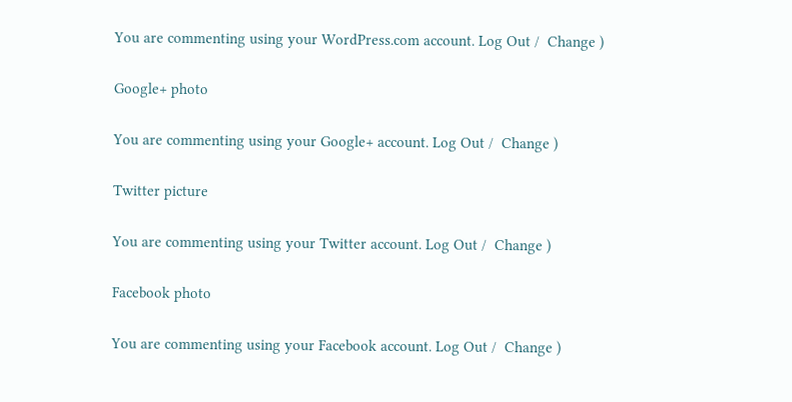You are commenting using your WordPress.com account. Log Out /  Change )

Google+ photo

You are commenting using your Google+ account. Log Out /  Change )

Twitter picture

You are commenting using your Twitter account. Log Out /  Change )

Facebook photo

You are commenting using your Facebook account. Log Out /  Change )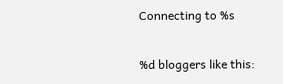Connecting to %s

%d bloggers like this: